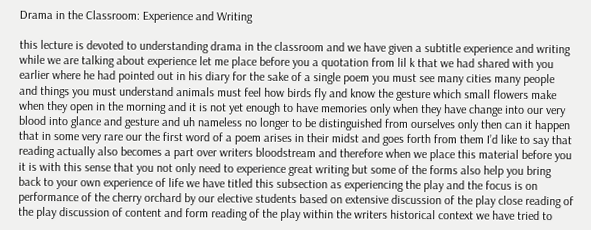Drama in the Classroom: Experience and Writing

this lecture is devoted to understanding drama in the classroom and we have given a subtitle experience and writing while we are talking about experience let me place before you a quotation from lil k that we had shared with you earlier where he had pointed out in his diary for the sake of a single poem you must see many cities many people and things you must understand animals must feel how birds fly and know the gesture which small flowers make when they open in the morning and it is not yet enough to have memories only when they have change into our very blood into glance and gesture and uh nameless no longer to be distinguished from ourselves only then can it happen that in some very rare our the first word of a poem arises in their midst and goes forth from them I’d like to say that reading actually also becomes a part over writers bloodstream and therefore when we place this material before you it is with this sense that you not only need to experience great writing but some of the forms also help you bring back to your own experience of life we have titled this subsection as experiencing the play and the focus is on performance of the cherry orchard by our elective students based on extensive discussion of the play close reading of the play discussion of content and form reading of the play within the writers historical context we have tried to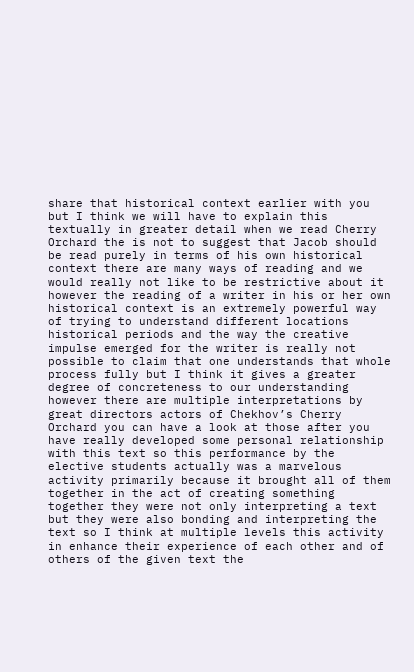share that historical context earlier with you but I think we will have to explain this textually in greater detail when we read Cherry Orchard the is not to suggest that Jacob should be read purely in terms of his own historical context there are many ways of reading and we would really not like to be restrictive about it however the reading of a writer in his or her own historical context is an extremely powerful way of trying to understand different locations historical periods and the way the creative impulse emerged for the writer is really not possible to claim that one understands that whole process fully but I think it gives a greater degree of concreteness to our understanding however there are multiple interpretations by great directors actors of Chekhov’s Cherry Orchard you can have a look at those after you have really developed some personal relationship with this text so this performance by the elective students actually was a marvelous activity primarily because it brought all of them together in the act of creating something together they were not only interpreting a text but they were also bonding and interpreting the text so I think at multiple levels this activity in enhance their experience of each other and of others of the given text the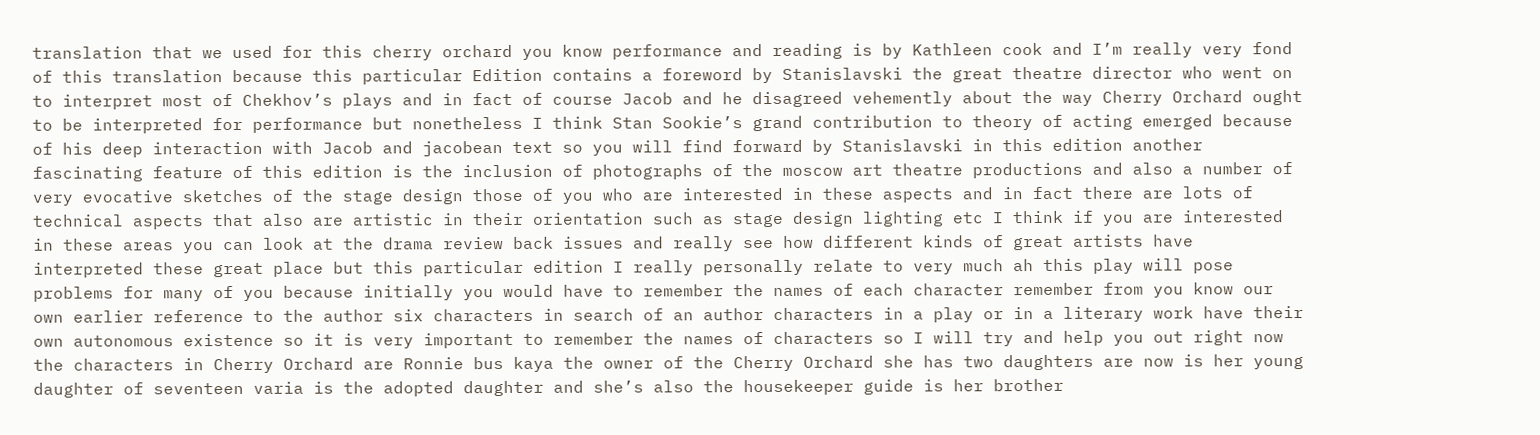translation that we used for this cherry orchard you know performance and reading is by Kathleen cook and I’m really very fond of this translation because this particular Edition contains a foreword by Stanislavski the great theatre director who went on to interpret most of Chekhov’s plays and in fact of course Jacob and he disagreed vehemently about the way Cherry Orchard ought to be interpreted for performance but nonetheless I think Stan Sookie’s grand contribution to theory of acting emerged because of his deep interaction with Jacob and jacobean text so you will find forward by Stanislavski in this edition another fascinating feature of this edition is the inclusion of photographs of the moscow art theatre productions and also a number of very evocative sketches of the stage design those of you who are interested in these aspects and in fact there are lots of technical aspects that also are artistic in their orientation such as stage design lighting etc I think if you are interested in these areas you can look at the drama review back issues and really see how different kinds of great artists have interpreted these great place but this particular edition I really personally relate to very much ah this play will pose problems for many of you because initially you would have to remember the names of each character remember from you know our own earlier reference to the author six characters in search of an author characters in a play or in a literary work have their own autonomous existence so it is very important to remember the names of characters so I will try and help you out right now the characters in Cherry Orchard are Ronnie bus kaya the owner of the Cherry Orchard she has two daughters are now is her young daughter of seventeen varia is the adopted daughter and she’s also the housekeeper guide is her brother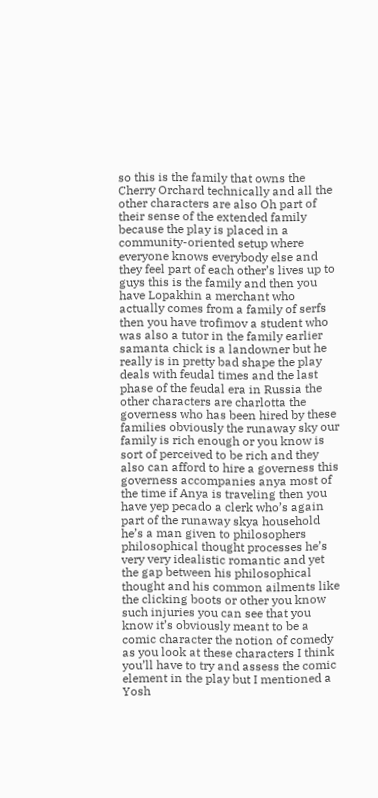so this is the family that owns the Cherry Orchard technically and all the other characters are also Oh part of their sense of the extended family because the play is placed in a community-oriented setup where everyone knows everybody else and they feel part of each other’s lives up to guys this is the family and then you have Lopakhin a merchant who actually comes from a family of serfs then you have trofimov a student who was also a tutor in the family earlier samanta chick is a landowner but he really is in pretty bad shape the play deals with feudal times and the last phase of the feudal era in Russia the other characters are charlotta the governess who has been hired by these families obviously the runaway sky our family is rich enough or you know is sort of perceived to be rich and they also can afford to hire a governess this governess accompanies anya most of the time if Anya is traveling then you have yep pecado a clerk who’s again part of the runaway skya household he’s a man given to philosophers philosophical thought processes he’s very very idealistic romantic and yet the gap between his philosophical thought and his common ailments like the clicking boots or other you know such injuries you can see that you know it’s obviously meant to be a comic character the notion of comedy as you look at these characters I think you’ll have to try and assess the comic element in the play but I mentioned a Yosh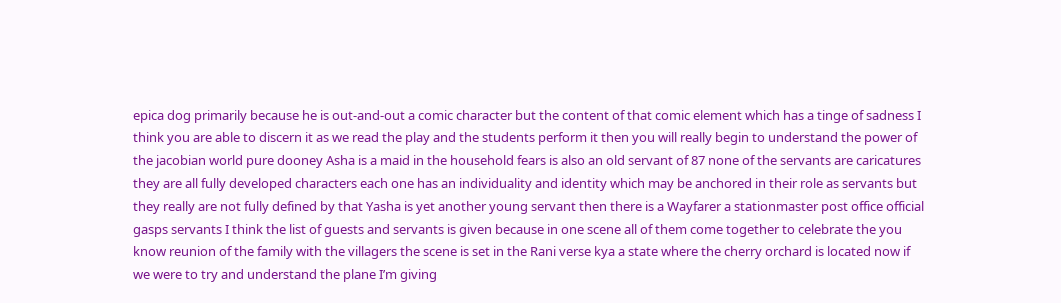epica dog primarily because he is out-and-out a comic character but the content of that comic element which has a tinge of sadness I think you are able to discern it as we read the play and the students perform it then you will really begin to understand the power of the jacobian world pure dooney Asha is a maid in the household fears is also an old servant of 87 none of the servants are caricatures they are all fully developed characters each one has an individuality and identity which may be anchored in their role as servants but they really are not fully defined by that Yasha is yet another young servant then there is a Wayfarer a stationmaster post office official gasps servants I think the list of guests and servants is given because in one scene all of them come together to celebrate the you know reunion of the family with the villagers the scene is set in the Rani verse kya a state where the cherry orchard is located now if we were to try and understand the plane I’m giving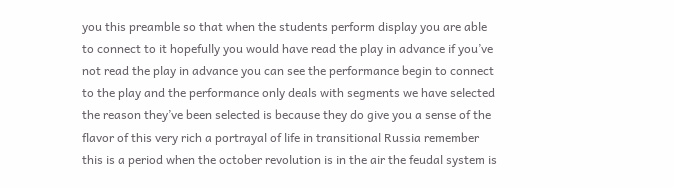you this preamble so that when the students perform display you are able to connect to it hopefully you would have read the play in advance if you’ve not read the play in advance you can see the performance begin to connect to the play and the performance only deals with segments we have selected the reason they’ve been selected is because they do give you a sense of the flavor of this very rich a portrayal of life in transitional Russia remember this is a period when the october revolution is in the air the feudal system is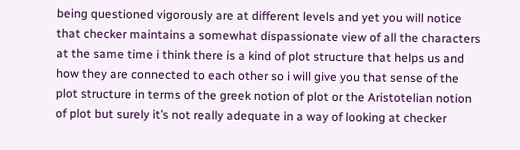being questioned vigorously are at different levels and yet you will notice that checker maintains a somewhat dispassionate view of all the characters at the same time i think there is a kind of plot structure that helps us and how they are connected to each other so i will give you that sense of the plot structure in terms of the greek notion of plot or the Aristotelian notion of plot but surely it’s not really adequate in a way of looking at checker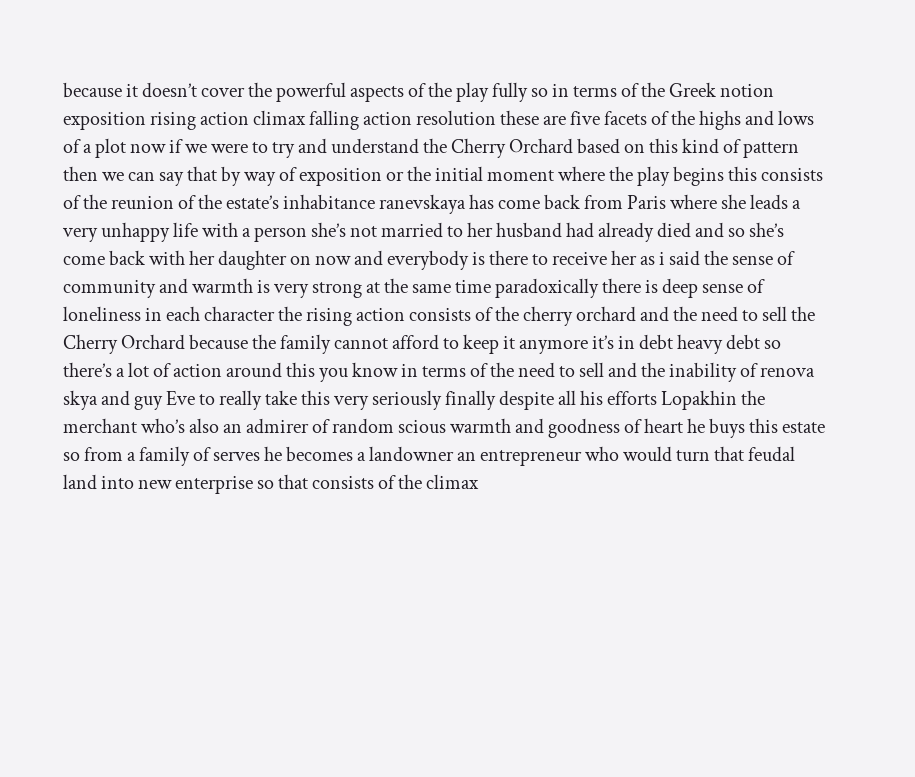because it doesn’t cover the powerful aspects of the play fully so in terms of the Greek notion exposition rising action climax falling action resolution these are five facets of the highs and lows of a plot now if we were to try and understand the Cherry Orchard based on this kind of pattern then we can say that by way of exposition or the initial moment where the play begins this consists of the reunion of the estate’s inhabitance ranevskaya has come back from Paris where she leads a very unhappy life with a person she’s not married to her husband had already died and so she’s come back with her daughter on now and everybody is there to receive her as i said the sense of community and warmth is very strong at the same time paradoxically there is deep sense of loneliness in each character the rising action consists of the cherry orchard and the need to sell the Cherry Orchard because the family cannot afford to keep it anymore it’s in debt heavy debt so there’s a lot of action around this you know in terms of the need to sell and the inability of renova skya and guy Eve to really take this very seriously finally despite all his efforts Lopakhin the merchant who’s also an admirer of random scious warmth and goodness of heart he buys this estate so from a family of serves he becomes a landowner an entrepreneur who would turn that feudal land into new enterprise so that consists of the climax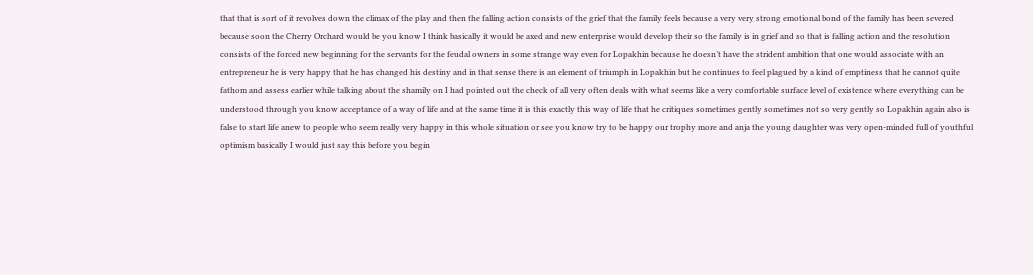that that is sort of it revolves down the climax of the play and then the falling action consists of the grief that the family feels because a very very strong emotional bond of the family has been severed because soon the Cherry Orchard would be you know I think basically it would be axed and new enterprise would develop their so the family is in grief and so that is falling action and the resolution consists of the forced new beginning for the servants for the feudal owners in some strange way even for Lopakhin because he doesn’t have the strident ambition that one would associate with an entrepreneur he is very happy that he has changed his destiny and in that sense there is an element of triumph in Lopakhin but he continues to feel plagued by a kind of emptiness that he cannot quite fathom and assess earlier while talking about the shamily on I had pointed out the check of all very often deals with what seems like a very comfortable surface level of existence where everything can be understood through you know acceptance of a way of life and at the same time it is this exactly this way of life that he critiques sometimes gently sometimes not so very gently so Lopakhin again also is false to start life anew to people who seem really very happy in this whole situation or see you know try to be happy our trophy more and anja the young daughter was very open-minded full of youthful optimism basically I would just say this before you begin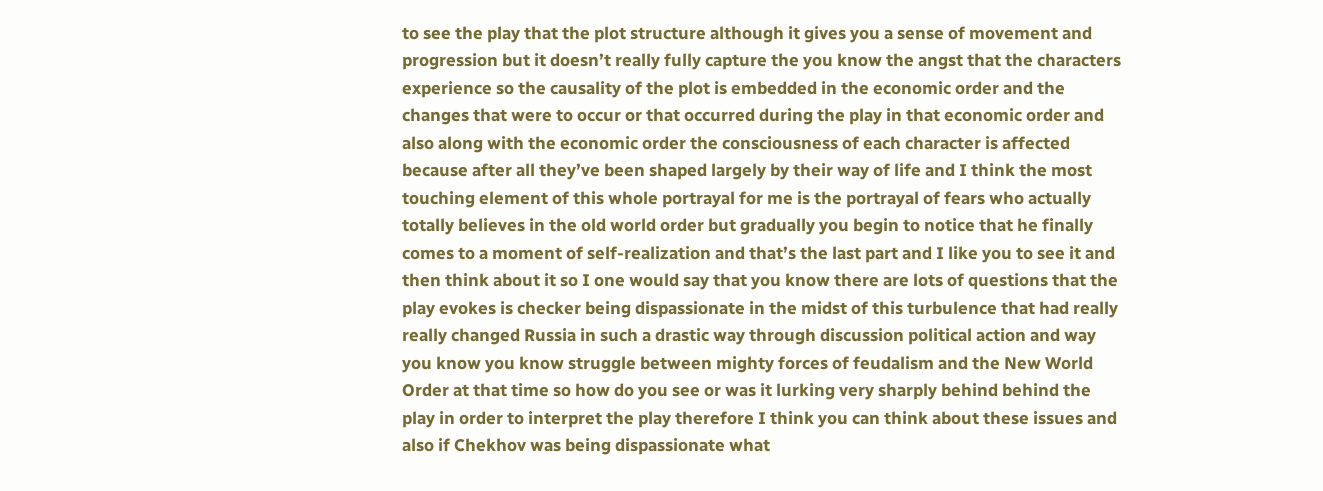to see the play that the plot structure although it gives you a sense of movement and progression but it doesn’t really fully capture the you know the angst that the characters experience so the causality of the plot is embedded in the economic order and the changes that were to occur or that occurred during the play in that economic order and also along with the economic order the consciousness of each character is affected because after all they’ve been shaped largely by their way of life and I think the most touching element of this whole portrayal for me is the portrayal of fears who actually totally believes in the old world order but gradually you begin to notice that he finally comes to a moment of self-realization and that’s the last part and I like you to see it and then think about it so I one would say that you know there are lots of questions that the play evokes is checker being dispassionate in the midst of this turbulence that had really really changed Russia in such a drastic way through discussion political action and way you know you know struggle between mighty forces of feudalism and the New World Order at that time so how do you see or was it lurking very sharply behind behind the play in order to interpret the play therefore I think you can think about these issues and also if Chekhov was being dispassionate what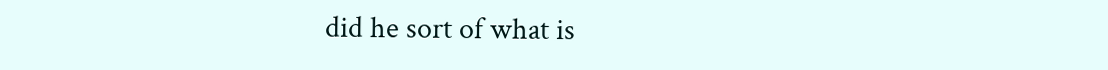did he sort of what is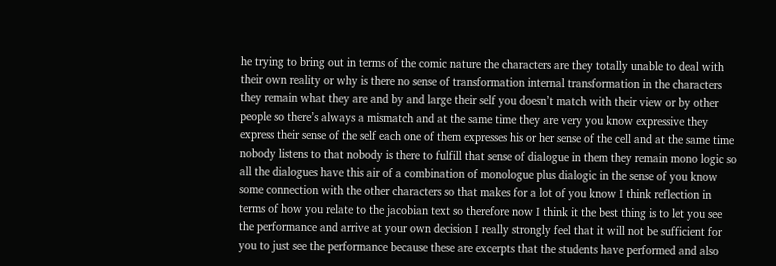he trying to bring out in terms of the comic nature the characters are they totally unable to deal with their own reality or why is there no sense of transformation internal transformation in the characters they remain what they are and by and large their self you doesn’t match with their view or by other people so there’s always a mismatch and at the same time they are very you know expressive they express their sense of the self each one of them expresses his or her sense of the cell and at the same time nobody listens to that nobody is there to fulfill that sense of dialogue in them they remain mono logic so all the dialogues have this air of a combination of monologue plus dialogic in the sense of you know some connection with the other characters so that makes for a lot of you know I think reflection in terms of how you relate to the jacobian text so therefore now I think it the best thing is to let you see the performance and arrive at your own decision I really strongly feel that it will not be sufficient for you to just see the performance because these are excerpts that the students have performed and also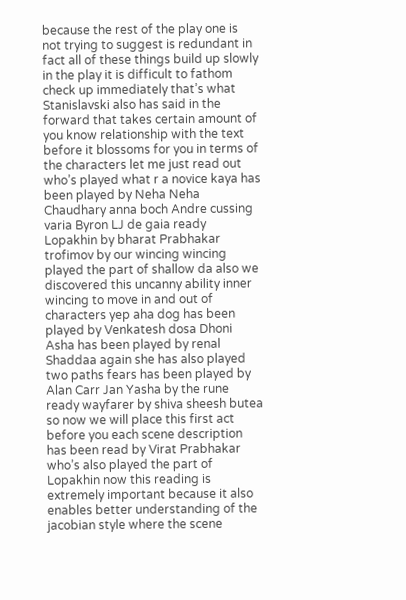because the rest of the play one is not trying to suggest is redundant in fact all of these things build up slowly in the play it is difficult to fathom check up immediately that’s what Stanislavski also has said in the forward that takes certain amount of you know relationship with the text before it blossoms for you in terms of the characters let me just read out who’s played what r a novice kaya has been played by Neha Neha Chaudhary anna boch Andre cussing varia Byron LJ de gaia ready Lopakhin by bharat Prabhakar trofimov by our wincing wincing played the part of shallow da also we discovered this uncanny ability inner wincing to move in and out of characters yep aha dog has been played by Venkatesh dosa Dhoni Asha has been played by renal Shaddaa again she has also played two paths fears has been played by Alan Carr Jan Yasha by the rune ready wayfarer by shiva sheesh butea so now we will place this first act before you each scene description has been read by Virat Prabhakar who’s also played the part of Lopakhin now this reading is extremely important because it also enables better understanding of the jacobian style where the scene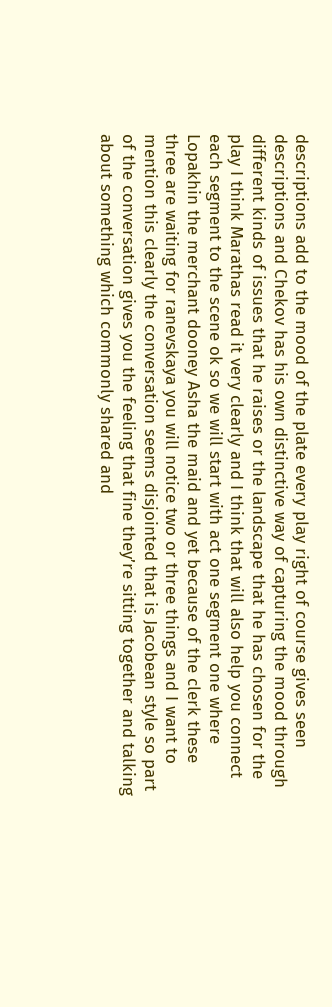descriptions add to the mood of the plate every play right of course gives seen descriptions and Chekov has his own distinctive way of capturing the mood through different kinds of issues that he raises or the landscape that he has chosen for the play I think Marathas read it very clearly and I think that will also help you connect each segment to the scene ok so we will start with act one segment one where Lopakhin the merchant dooney Asha the maid and yet because of the clerk these three are waiting for ranevskaya you will notice two or three things and I want to mention this clearly the conversation seems disjointed that is Jacobean style so part of the conversation gives you the feeling that fine they’re sitting together and talking about something which commonly shared and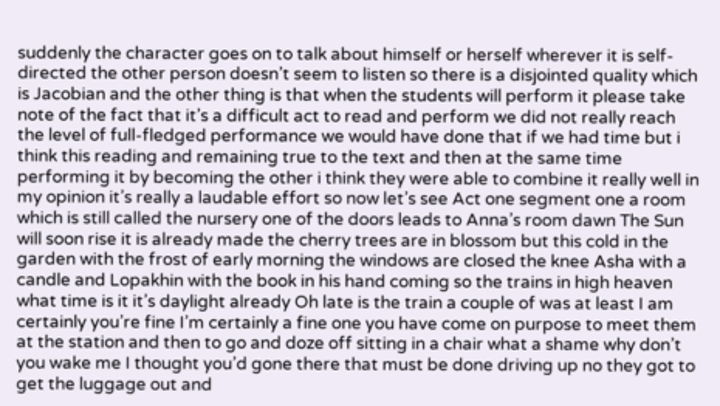suddenly the character goes on to talk about himself or herself wherever it is self-directed the other person doesn’t seem to listen so there is a disjointed quality which is Jacobian and the other thing is that when the students will perform it please take note of the fact that it’s a difficult act to read and perform we did not really reach the level of full-fledged performance we would have done that if we had time but i think this reading and remaining true to the text and then at the same time performing it by becoming the other i think they were able to combine it really well in my opinion it’s really a laudable effort so now let’s see Act one segment one a room which is still called the nursery one of the doors leads to Anna’s room dawn The Sun will soon rise it is already made the cherry trees are in blossom but this cold in the garden with the frost of early morning the windows are closed the knee Asha with a candle and Lopakhin with the book in his hand coming so the trains in high heaven what time is it it’s daylight already Oh late is the train a couple of was at least I am certainly you’re fine I’m certainly a fine one you have come on purpose to meet them at the station and then to go and doze off sitting in a chair what a shame why don’t you wake me I thought you’d gone there that must be done driving up no they got to get the luggage out and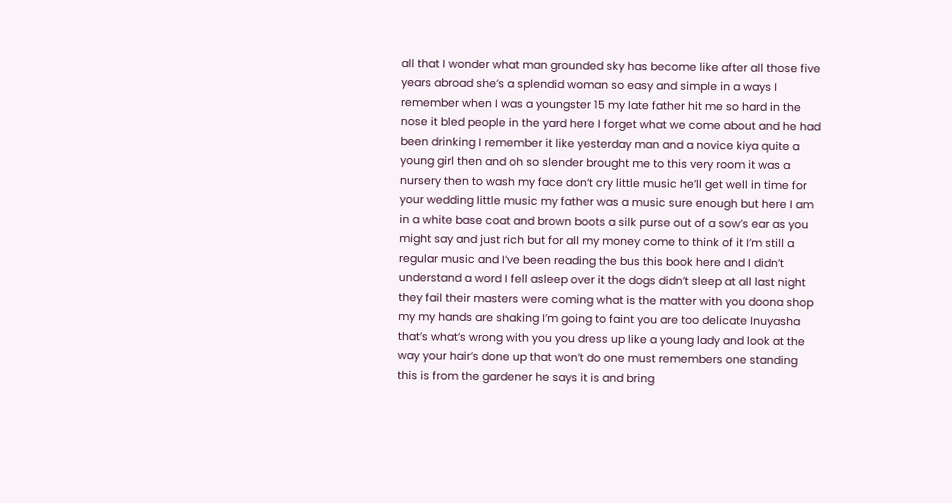all that I wonder what man grounded sky has become like after all those five years abroad she’s a splendid woman so easy and simple in a ways I remember when I was a youngster 15 my late father hit me so hard in the nose it bled people in the yard here I forget what we come about and he had been drinking I remember it like yesterday man and a novice kiya quite a young girl then and oh so slender brought me to this very room it was a nursery then to wash my face don’t cry little music he’ll get well in time for your wedding little music my father was a music sure enough but here I am in a white base coat and brown boots a silk purse out of a sow’s ear as you might say and just rich but for all my money come to think of it I’m still a regular music and I’ve been reading the bus this book here and I didn’t understand a word I fell asleep over it the dogs didn’t sleep at all last night they fail their masters were coming what is the matter with you doona shop my my hands are shaking I’m going to faint you are too delicate Inuyasha that’s what’s wrong with you you dress up like a young lady and look at the way your hair’s done up that won’t do one must remembers one standing this is from the gardener he says it is and bring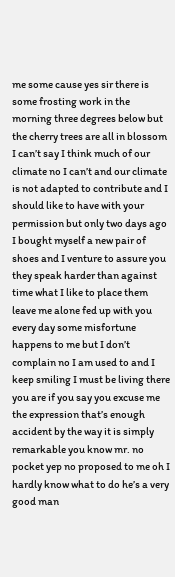me some cause yes sir there is some frosting work in the morning three degrees below but the cherry trees are all in blossom I can’t say I think much of our climate no I can’t and our climate is not adapted to contribute and I should like to have with your permission but only two days ago I bought myself a new pair of shoes and I venture to assure you they speak harder than against time what I like to place them leave me alone fed up with you every day some misfortune happens to me but I don’t complain no I am used to and I keep smiling I must be living there you are if you say you excuse me the expression that’s enough accident by the way it is simply remarkable you know mr. no pocket yep no proposed to me oh I hardly know what to do he’s a very good man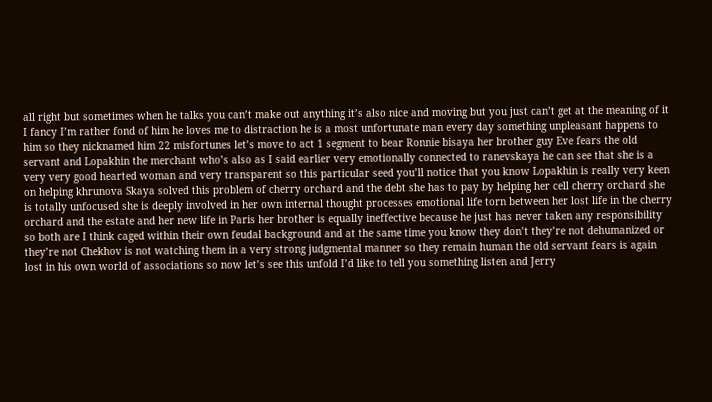all right but sometimes when he talks you can’t make out anything it’s also nice and moving but you just can’t get at the meaning of it I fancy I’m rather fond of him he loves me to distraction he is a most unfortunate man every day something unpleasant happens to him so they nicknamed him 22 misfortunes let’s move to act 1 segment to bear Ronnie bisaya her brother guy Eve fears the old servant and Lopakhin the merchant who’s also as I said earlier very emotionally connected to ranevskaya he can see that she is a very very good hearted woman and very transparent so this particular seed you’ll notice that you know Lopakhin is really very keen on helping khrunova Skaya solved this problem of cherry orchard and the debt she has to pay by helping her cell cherry orchard she is totally unfocused she is deeply involved in her own internal thought processes emotional life torn between her lost life in the cherry orchard and the estate and her new life in Paris her brother is equally ineffective because he just has never taken any responsibility so both are I think caged within their own feudal background and at the same time you know they don’t they’re not dehumanized or they’re not Chekhov is not watching them in a very strong judgmental manner so they remain human the old servant fears is again lost in his own world of associations so now let’s see this unfold I’d like to tell you something listen and Jerry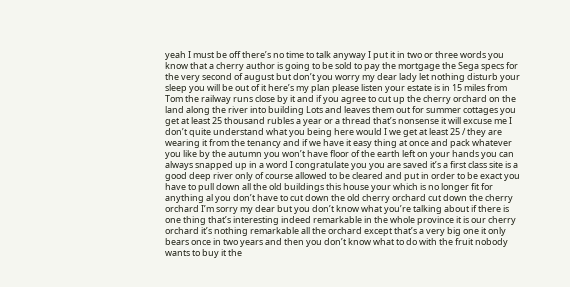yeah I must be off there’s no time to talk anyway I put it in two or three words you know that a cherry author is going to be sold to pay the mortgage the Sega specs for the very second of august but don’t you worry my dear lady let nothing disturb your sleep you will be out of it here’s my plan please listen your estate is in 15 miles from Tom the railway runs close by it and if you agree to cut up the cherry orchard on the land along the river into building Lots and leaves them out for summer cottages you get at least 25 thousand rubles a year or a thread that’s nonsense it will excuse me I don’t quite understand what you being here would I we get at least 25 / they are wearing it from the tenancy and if we have it easy thing at once and pack whatever you like by the autumn you won’t have floor of the earth left on your hands you can always snapped up in a word I congratulate you you are saved it’s a first class site is a good deep river only of course allowed to be cleared and put in order to be exact you have to pull down all the old buildings this house your which is no longer fit for anything al you don’t have to cut down the old cherry orchard cut down the cherry orchard I’m sorry my dear but you don’t know what you’re talking about if there is one thing that’s interesting indeed remarkable in the whole province it is our cherry orchard it’s nothing remarkable all the orchard except that’s a very big one it only bears once in two years and then you don’t know what to do with the fruit nobody wants to buy it the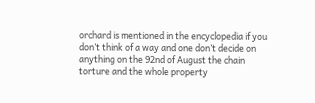orchard is mentioned in the encyclopedia if you don’t think of a way and one don’t decide on anything on the 92nd of August the chain torture and the whole property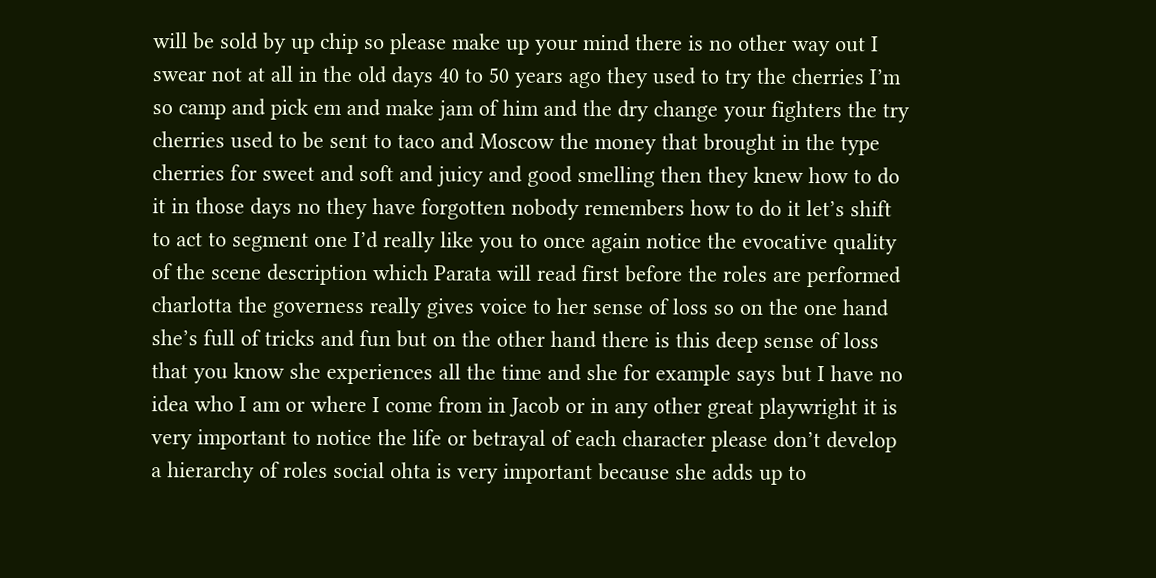will be sold by up chip so please make up your mind there is no other way out I swear not at all in the old days 40 to 50 years ago they used to try the cherries I’m so camp and pick em and make jam of him and the dry change your fighters the try cherries used to be sent to taco and Moscow the money that brought in the type cherries for sweet and soft and juicy and good smelling then they knew how to do it in those days no they have forgotten nobody remembers how to do it let’s shift to act to segment one I’d really like you to once again notice the evocative quality of the scene description which Parata will read first before the roles are performed charlotta the governess really gives voice to her sense of loss so on the one hand she’s full of tricks and fun but on the other hand there is this deep sense of loss that you know she experiences all the time and she for example says but I have no idea who I am or where I come from in Jacob or in any other great playwright it is very important to notice the life or betrayal of each character please don’t develop a hierarchy of roles social ohta is very important because she adds up to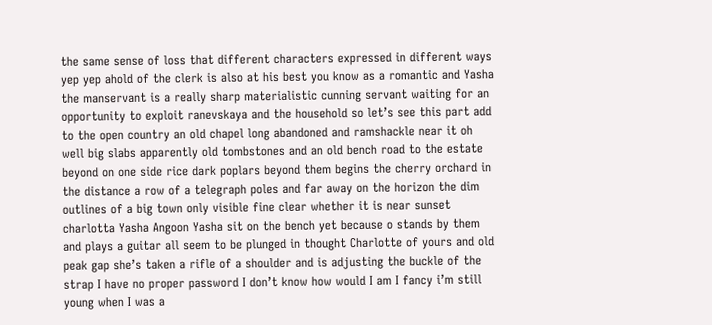the same sense of loss that different characters expressed in different ways yep yep ahold of the clerk is also at his best you know as a romantic and Yasha the manservant is a really sharp materialistic cunning servant waiting for an opportunity to exploit ranevskaya and the household so let’s see this part add to the open country an old chapel long abandoned and ramshackle near it oh well big slabs apparently old tombstones and an old bench road to the estate beyond on one side rice dark poplars beyond them begins the cherry orchard in the distance a row of a telegraph poles and far away on the horizon the dim outlines of a big town only visible fine clear whether it is near sunset charlotta Yasha Angoon Yasha sit on the bench yet because o stands by them and plays a guitar all seem to be plunged in thought Charlotte of yours and old peak gap she’s taken a rifle of a shoulder and is adjusting the buckle of the strap I have no proper password I don’t know how would I am I fancy i’m still young when I was a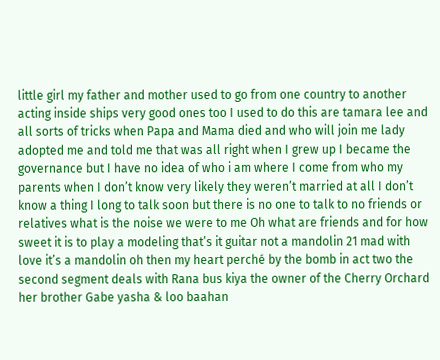little girl my father and mother used to go from one country to another acting inside ships very good ones too I used to do this are tamara lee and all sorts of tricks when Papa and Mama died and who will join me lady adopted me and told me that was all right when I grew up I became the governance but I have no idea of who i am where I come from who my parents when I don’t know very likely they weren’t married at all I don’t know a thing I long to talk soon but there is no one to talk to no friends or relatives what is the noise we were to me Oh what are friends and for how sweet it is to play a modeling that’s it guitar not a mandolin 21 mad with love it’s a mandolin oh then my heart perché by the bomb in act two the second segment deals with Rana bus kiya the owner of the Cherry Orchard her brother Gabe yasha & loo baahan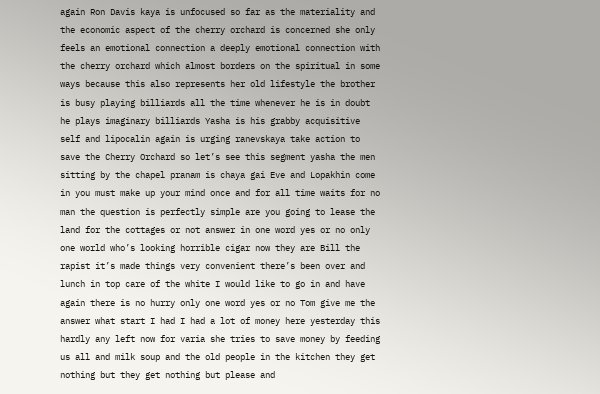again Ron Davis kaya is unfocused so far as the materiality and the economic aspect of the cherry orchard is concerned she only feels an emotional connection a deeply emotional connection with the cherry orchard which almost borders on the spiritual in some ways because this also represents her old lifestyle the brother is busy playing billiards all the time whenever he is in doubt he plays imaginary billiards Yasha is his grabby acquisitive self and lipocalin again is urging ranevskaya take action to save the Cherry Orchard so let’s see this segment yasha the men sitting by the chapel pranam is chaya gai Eve and Lopakhin come in you must make up your mind once and for all time waits for no man the question is perfectly simple are you going to lease the land for the cottages or not answer in one word yes or no only one world who’s looking horrible cigar now they are Bill the rapist it’s made things very convenient there’s been over and lunch in top care of the white I would like to go in and have again there is no hurry only one word yes or no Tom give me the answer what start I had I had a lot of money here yesterday this hardly any left now for varia she tries to save money by feeding us all and milk soup and the old people in the kitchen they get nothing but they get nothing but please and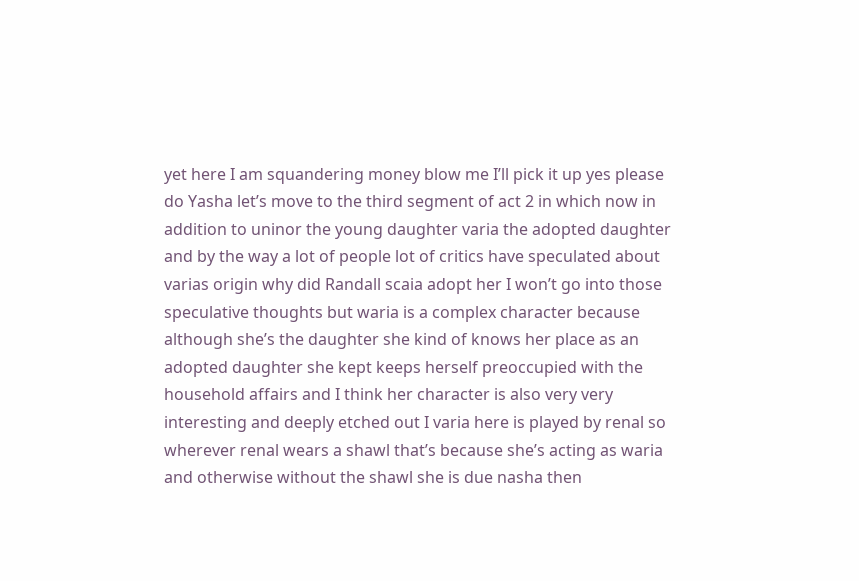yet here I am squandering money blow me I’ll pick it up yes please do Yasha let’s move to the third segment of act 2 in which now in addition to uninor the young daughter varia the adopted daughter and by the way a lot of people lot of critics have speculated about varias origin why did Randall scaia adopt her I won’t go into those speculative thoughts but waria is a complex character because although she’s the daughter she kind of knows her place as an adopted daughter she kept keeps herself preoccupied with the household affairs and I think her character is also very very interesting and deeply etched out I varia here is played by renal so wherever renal wears a shawl that’s because she’s acting as waria and otherwise without the shawl she is due nasha then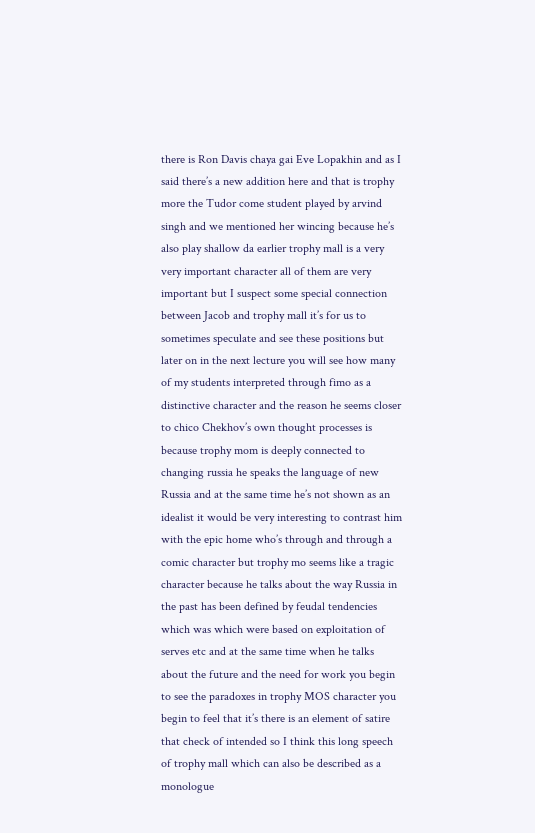there is Ron Davis chaya gai Eve Lopakhin and as I said there’s a new addition here and that is trophy more the Tudor come student played by arvind singh and we mentioned her wincing because he’s also play shallow da earlier trophy mall is a very very important character all of them are very important but I suspect some special connection between Jacob and trophy mall it’s for us to sometimes speculate and see these positions but later on in the next lecture you will see how many of my students interpreted through fimo as a distinctive character and the reason he seems closer to chico Chekhov’s own thought processes is because trophy mom is deeply connected to changing russia he speaks the language of new Russia and at the same time he’s not shown as an idealist it would be very interesting to contrast him with the epic home who’s through and through a comic character but trophy mo seems like a tragic character because he talks about the way Russia in the past has been defined by feudal tendencies which was which were based on exploitation of serves etc and at the same time when he talks about the future and the need for work you begin to see the paradoxes in trophy MOS character you begin to feel that it’s there is an element of satire that check of intended so I think this long speech of trophy mall which can also be described as a monologue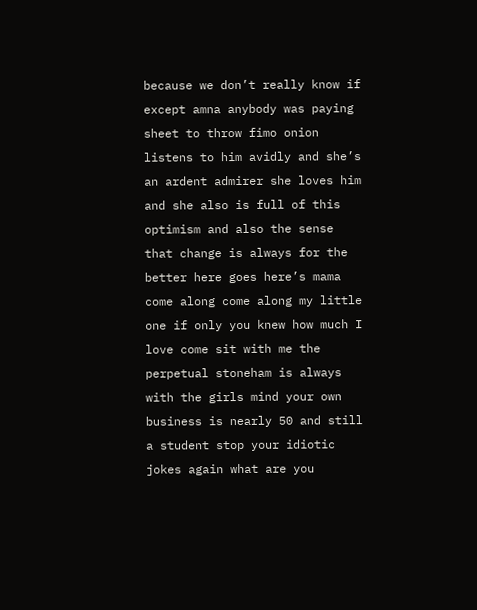because we don’t really know if except amna anybody was paying sheet to throw fimo onion listens to him avidly and she’s an ardent admirer she loves him and she also is full of this optimism and also the sense that change is always for the better here goes here’s mama come along come along my little one if only you knew how much I love come sit with me the perpetual stoneham is always with the girls mind your own business is nearly 50 and still a student stop your idiotic jokes again what are you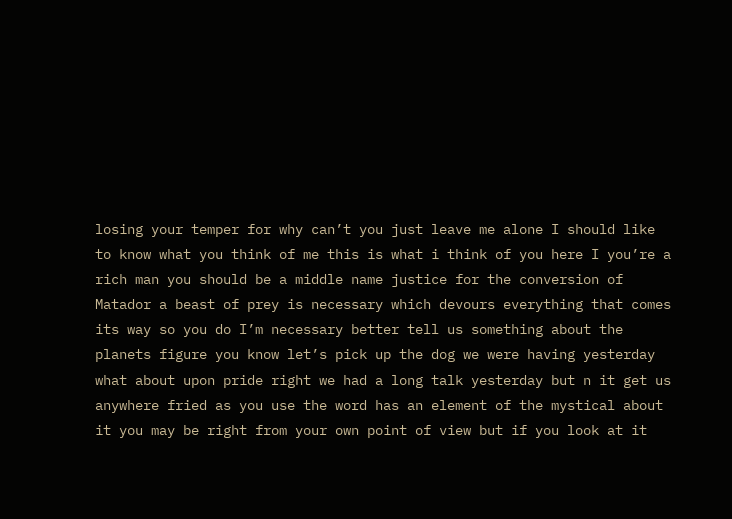losing your temper for why can’t you just leave me alone I should like to know what you think of me this is what i think of you here I you’re a rich man you should be a middle name justice for the conversion of Matador a beast of prey is necessary which devours everything that comes its way so you do I’m necessary better tell us something about the planets figure you know let’s pick up the dog we were having yesterday what about upon pride right we had a long talk yesterday but n it get us anywhere fried as you use the word has an element of the mystical about it you may be right from your own point of view but if you look at it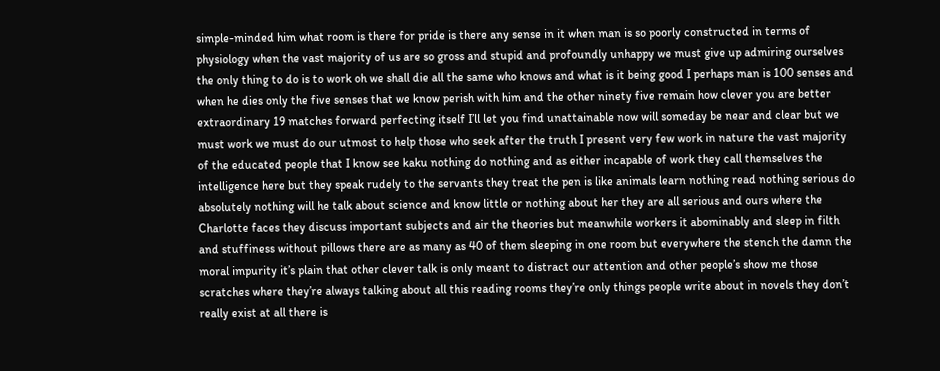simple-minded him what room is there for pride is there any sense in it when man is so poorly constructed in terms of physiology when the vast majority of us are so gross and stupid and profoundly unhappy we must give up admiring ourselves the only thing to do is to work oh we shall die all the same who knows and what is it being good I perhaps man is 100 senses and when he dies only the five senses that we know perish with him and the other ninety five remain how clever you are better extraordinary 19 matches forward perfecting itself I’ll let you find unattainable now will someday be near and clear but we must work we must do our utmost to help those who seek after the truth I present very few work in nature the vast majority of the educated people that I know see kaku nothing do nothing and as either incapable of work they call themselves the intelligence here but they speak rudely to the servants they treat the pen is like animals learn nothing read nothing serious do absolutely nothing will he talk about science and know little or nothing about her they are all serious and ours where the Charlotte faces they discuss important subjects and air the theories but meanwhile workers it abominably and sleep in filth and stuffiness without pillows there are as many as 40 of them sleeping in one room but everywhere the stench the damn the moral impurity it’s plain that other clever talk is only meant to distract our attention and other people’s show me those scratches where they’re always talking about all this reading rooms they’re only things people write about in novels they don’t really exist at all there is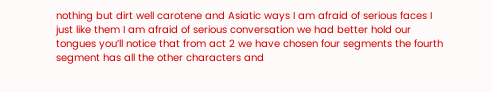nothing but dirt well carotene and Asiatic ways I am afraid of serious faces I just like them I am afraid of serious conversation we had better hold our tongues you’ll notice that from act 2 we have chosen four segments the fourth segment has all the other characters and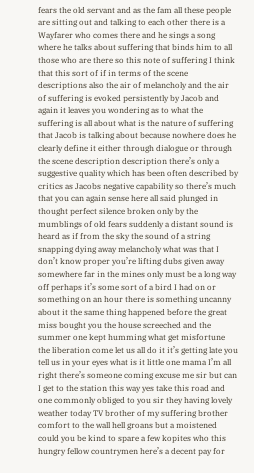fears the old servant and as the fam all these people are sitting out and talking to each other there is a Wayfarer who comes there and he sings a song where he talks about suffering that binds him to all those who are there so this note of suffering I think that this sort of if in terms of the scene descriptions also the air of melancholy and the air of suffering is evoked persistently by Jacob and again it leaves you wondering as to what the suffering is all about what is the nature of suffering that Jacob is talking about because nowhere does he clearly define it either through dialogue or through the scene description description there’s only a suggestive quality which has been often described by critics as Jacobs negative capability so there’s much that you can again sense here all said plunged in thought perfect silence broken only by the mumblings of old fears suddenly a distant sound is heard as if from the sky the sound of a string snapping dying away melancholy what was that I don’t know proper you’re lifting dubs given away somewhere far in the mines only must be a long way off perhaps it’s some sort of a bird I had on or something on an hour there is something uncanny about it the same thing happened before the great miss bought you the house screeched and the summer one kept humming what get misfortune the liberation come let us all do it it’s getting late you tell us in your eyes what is it little one mama I’m all right there’s someone coming excuse me sir but can I get to the station this way yes take this road and one commonly obliged to you sir they having lovely weather today TV brother of my suffering brother comfort to the wall hell groans but a moistened could you be kind to spare a few kopites who this hungry fellow countrymen here’s a decent pay for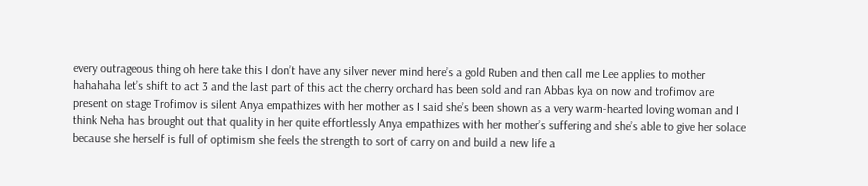every outrageous thing oh here take this I don’t have any silver never mind here’s a gold Ruben and then call me Lee applies to mother hahahaha let’s shift to act 3 and the last part of this act the cherry orchard has been sold and ran Abbas kya on now and trofimov are present on stage Trofimov is silent Anya empathizes with her mother as I said she’s been shown as a very warm-hearted loving woman and I think Neha has brought out that quality in her quite effortlessly Anya empathizes with her mother’s suffering and she’s able to give her solace because she herself is full of optimism she feels the strength to sort of carry on and build a new life a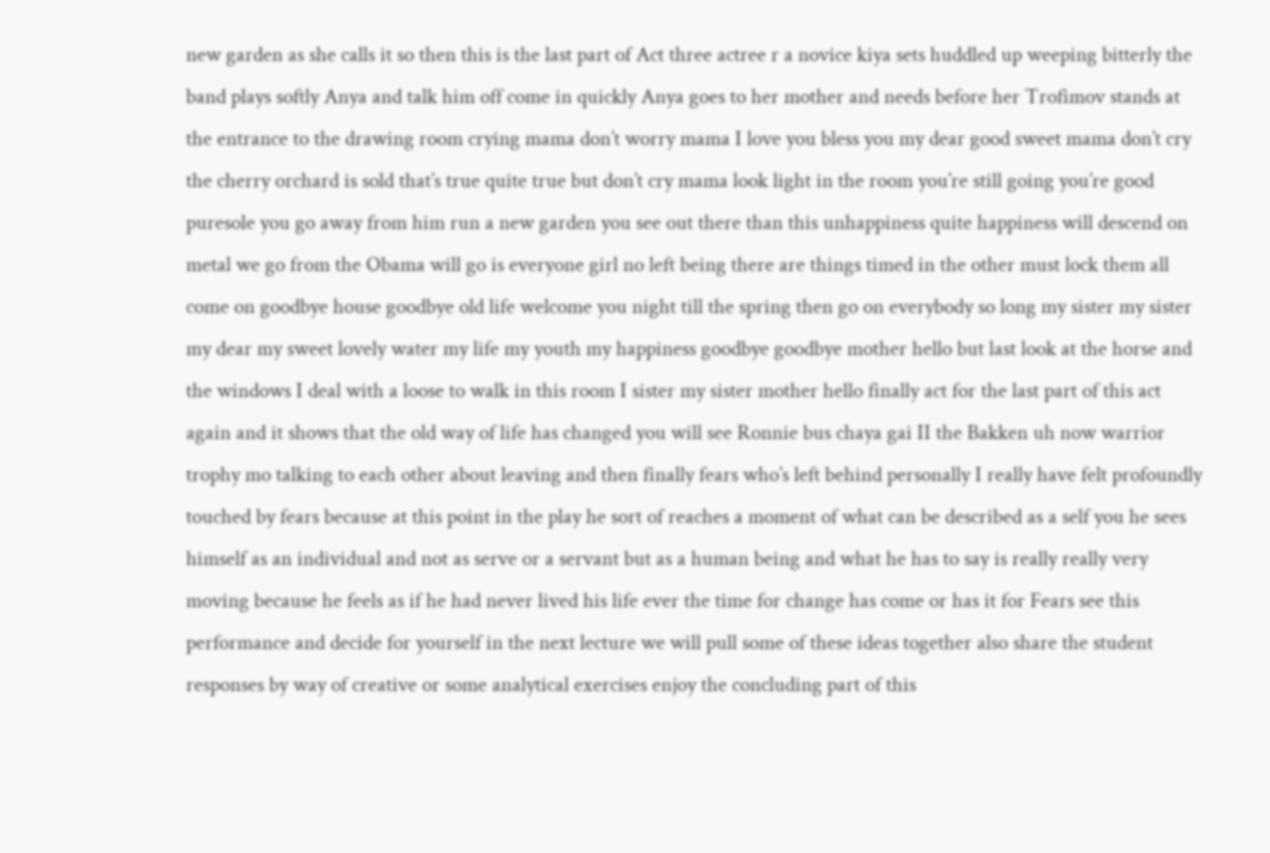new garden as she calls it so then this is the last part of Act three actree r a novice kiya sets huddled up weeping bitterly the band plays softly Anya and talk him off come in quickly Anya goes to her mother and needs before her Trofimov stands at the entrance to the drawing room crying mama don’t worry mama I love you bless you my dear good sweet mama don’t cry the cherry orchard is sold that’s true quite true but don’t cry mama look light in the room you’re still going you’re good puresole you go away from him run a new garden you see out there than this unhappiness quite happiness will descend on metal we go from the Obama will go is everyone girl no left being there are things timed in the other must lock them all come on goodbye house goodbye old life welcome you night till the spring then go on everybody so long my sister my sister my dear my sweet lovely water my life my youth my happiness goodbye goodbye mother hello but last look at the horse and the windows I deal with a loose to walk in this room I sister my sister mother hello finally act for the last part of this act again and it shows that the old way of life has changed you will see Ronnie bus chaya gai II the Bakken uh now warrior trophy mo talking to each other about leaving and then finally fears who’s left behind personally I really have felt profoundly touched by fears because at this point in the play he sort of reaches a moment of what can be described as a self you he sees himself as an individual and not as serve or a servant but as a human being and what he has to say is really really very moving because he feels as if he had never lived his life ever the time for change has come or has it for Fears see this performance and decide for yourself in the next lecture we will pull some of these ideas together also share the student responses by way of creative or some analytical exercises enjoy the concluding part of this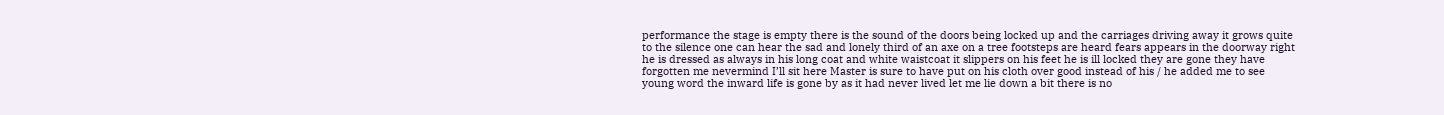performance the stage is empty there is the sound of the doors being locked up and the carriages driving away it grows quite to the silence one can hear the sad and lonely third of an axe on a tree footsteps are heard fears appears in the doorway right he is dressed as always in his long coat and white waistcoat it slippers on his feet he is ill locked they are gone they have forgotten me nevermind I’ll sit here Master is sure to have put on his cloth over good instead of his / he added me to see young word the inward life is gone by as it had never lived let me lie down a bit there is no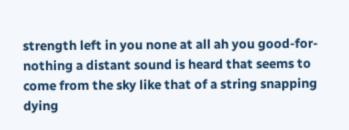strength left in you none at all ah you good-for-nothing a distant sound is heard that seems to come from the sky like that of a string snapping dying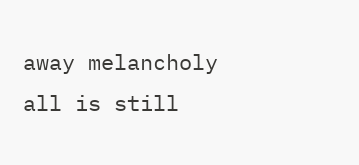away melancholy all is still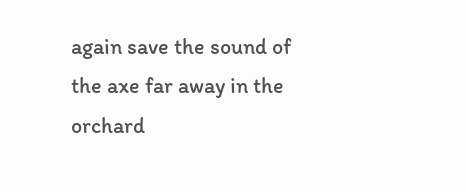again save the sound of the axe far away in the orchard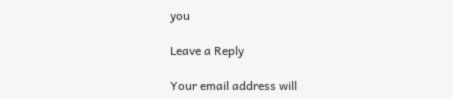you

Leave a Reply

Your email address will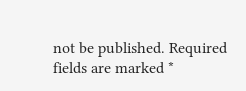not be published. Required fields are marked *